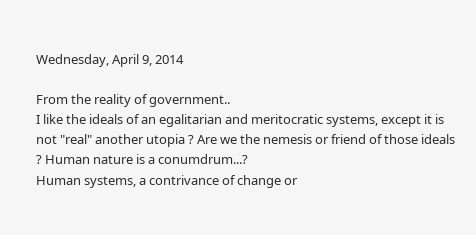Wednesday, April 9, 2014

From the reality of government..
I like the ideals of an egalitarian and meritocratic systems, except it is not "real" another utopia ? Are we the nemesis or friend of those ideals ? Human nature is a conumdrum...?
Human systems, a contrivance of change or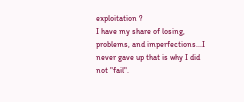exploitation ?
I have my share of losing, problems, and imperfections...I never gave up that is why I did not "fail".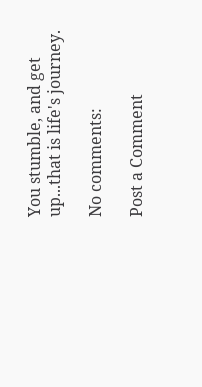You stumble, and get up...that is life's journey.

No comments:

Post a Comment